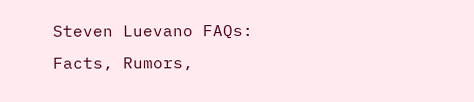Steven Luevano FAQs: Facts, Rumors,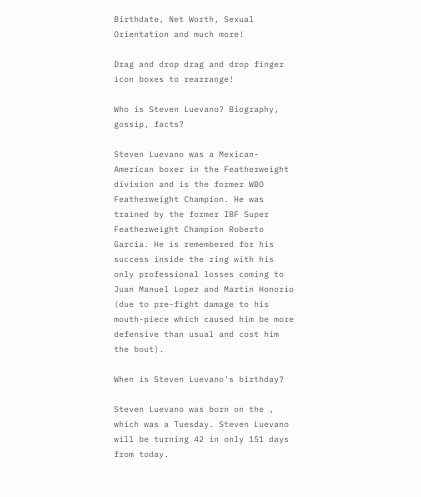Birthdate, Net Worth, Sexual Orientation and much more!

Drag and drop drag and drop finger icon boxes to rearrange!

Who is Steven Luevano? Biography, gossip, facts?

Steven Luevano was a Mexican-American boxer in the Featherweight division and is the former WBO Featherweight Champion. He was trained by the former IBF Super Featherweight Champion Roberto Garcia. He is remembered for his success inside the ring with his only professional losses coming to Juan Manuel Lopez and Martin Honorio (due to pre-fight damage to his mouth-piece which caused him be more defensive than usual and cost him the bout).

When is Steven Luevano's birthday?

Steven Luevano was born on the , which was a Tuesday. Steven Luevano will be turning 42 in only 151 days from today.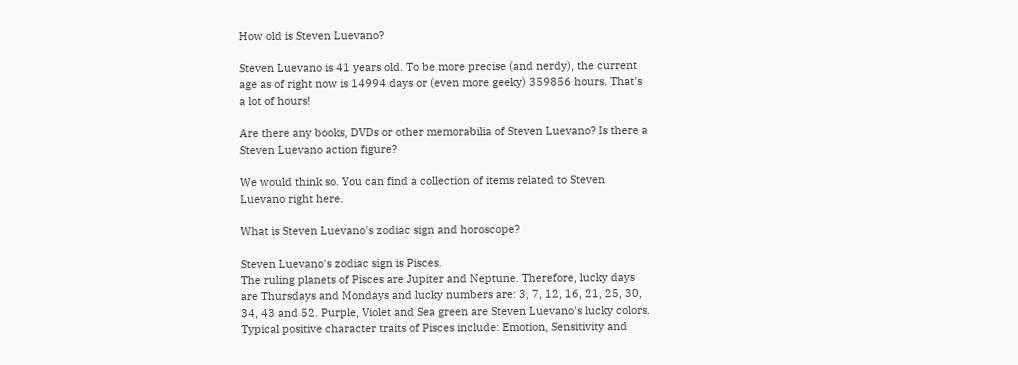How old is Steven Luevano?

Steven Luevano is 41 years old. To be more precise (and nerdy), the current age as of right now is 14994 days or (even more geeky) 359856 hours. That's a lot of hours!

Are there any books, DVDs or other memorabilia of Steven Luevano? Is there a Steven Luevano action figure?

We would think so. You can find a collection of items related to Steven Luevano right here.

What is Steven Luevano's zodiac sign and horoscope?

Steven Luevano's zodiac sign is Pisces.
The ruling planets of Pisces are Jupiter and Neptune. Therefore, lucky days are Thursdays and Mondays and lucky numbers are: 3, 7, 12, 16, 21, 25, 30, 34, 43 and 52. Purple, Violet and Sea green are Steven Luevano's lucky colors. Typical positive character traits of Pisces include: Emotion, Sensitivity and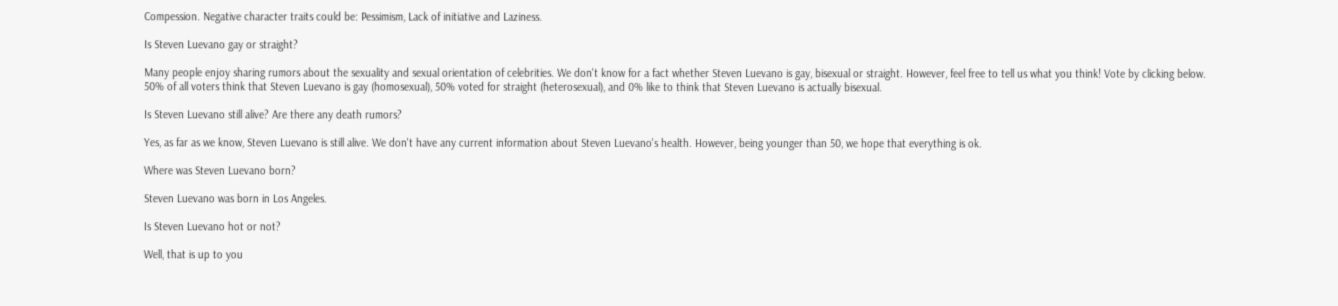Compession. Negative character traits could be: Pessimism, Lack of initiative and Laziness.

Is Steven Luevano gay or straight?

Many people enjoy sharing rumors about the sexuality and sexual orientation of celebrities. We don't know for a fact whether Steven Luevano is gay, bisexual or straight. However, feel free to tell us what you think! Vote by clicking below.
50% of all voters think that Steven Luevano is gay (homosexual), 50% voted for straight (heterosexual), and 0% like to think that Steven Luevano is actually bisexual.

Is Steven Luevano still alive? Are there any death rumors?

Yes, as far as we know, Steven Luevano is still alive. We don't have any current information about Steven Luevano's health. However, being younger than 50, we hope that everything is ok.

Where was Steven Luevano born?

Steven Luevano was born in Los Angeles.

Is Steven Luevano hot or not?

Well, that is up to you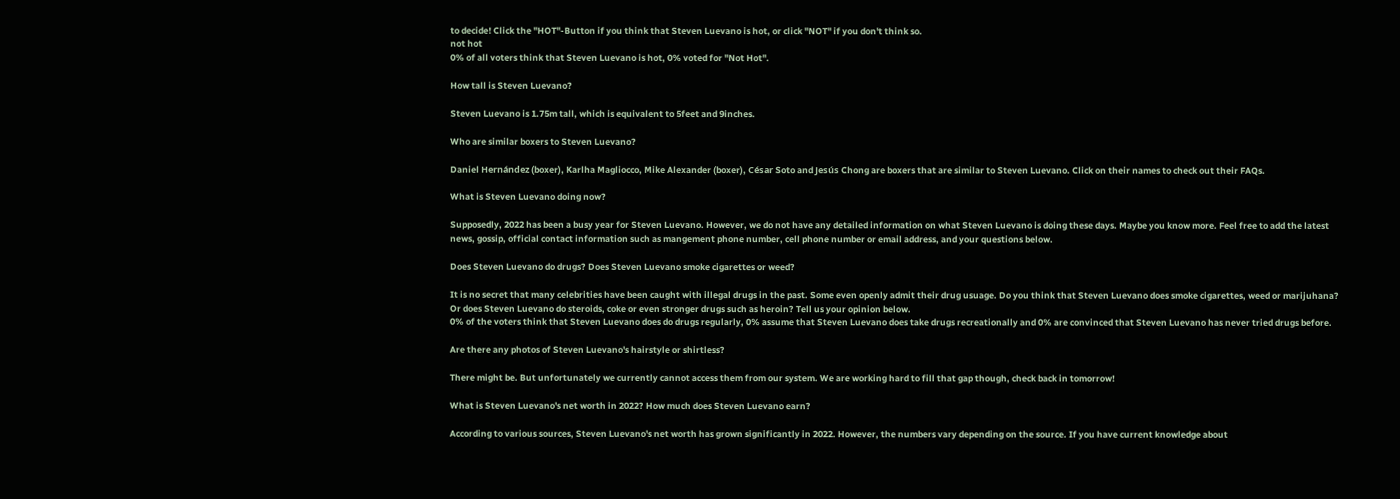to decide! Click the "HOT"-Button if you think that Steven Luevano is hot, or click "NOT" if you don't think so.
not hot
0% of all voters think that Steven Luevano is hot, 0% voted for "Not Hot".

How tall is Steven Luevano?

Steven Luevano is 1.75m tall, which is equivalent to 5feet and 9inches.

Who are similar boxers to Steven Luevano?

Daniel Hernández (boxer), Karlha Magliocco, Mike Alexander (boxer), César Soto and Jesús Chong are boxers that are similar to Steven Luevano. Click on their names to check out their FAQs.

What is Steven Luevano doing now?

Supposedly, 2022 has been a busy year for Steven Luevano. However, we do not have any detailed information on what Steven Luevano is doing these days. Maybe you know more. Feel free to add the latest news, gossip, official contact information such as mangement phone number, cell phone number or email address, and your questions below.

Does Steven Luevano do drugs? Does Steven Luevano smoke cigarettes or weed?

It is no secret that many celebrities have been caught with illegal drugs in the past. Some even openly admit their drug usuage. Do you think that Steven Luevano does smoke cigarettes, weed or marijuhana? Or does Steven Luevano do steroids, coke or even stronger drugs such as heroin? Tell us your opinion below.
0% of the voters think that Steven Luevano does do drugs regularly, 0% assume that Steven Luevano does take drugs recreationally and 0% are convinced that Steven Luevano has never tried drugs before.

Are there any photos of Steven Luevano's hairstyle or shirtless?

There might be. But unfortunately we currently cannot access them from our system. We are working hard to fill that gap though, check back in tomorrow!

What is Steven Luevano's net worth in 2022? How much does Steven Luevano earn?

According to various sources, Steven Luevano's net worth has grown significantly in 2022. However, the numbers vary depending on the source. If you have current knowledge about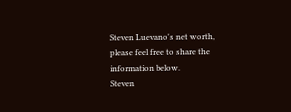Steven Luevano's net worth, please feel free to share the information below.
Steven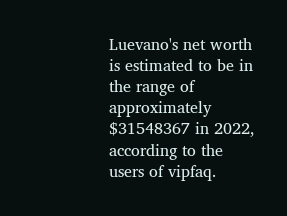Luevano's net worth is estimated to be in the range of approximately $31548367 in 2022, according to the users of vipfaq.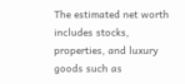The estimated net worth includes stocks, properties, and luxury goods such as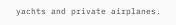yachts and private airplanes.